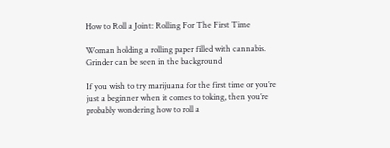How to Roll a Joint: Rolling For The First Time

Woman holding a rolling paper filled with cannabis. Grinder can be seen in the background

If you wish to try marijuana for the first time or you’re just a beginner when it comes to toking, then you’re probably wondering how to roll a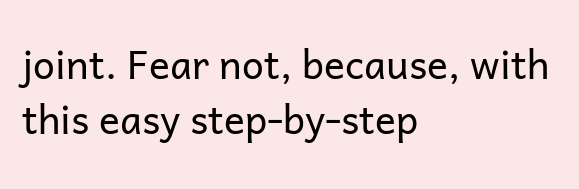joint. Fear not, because, with this easy step-by-step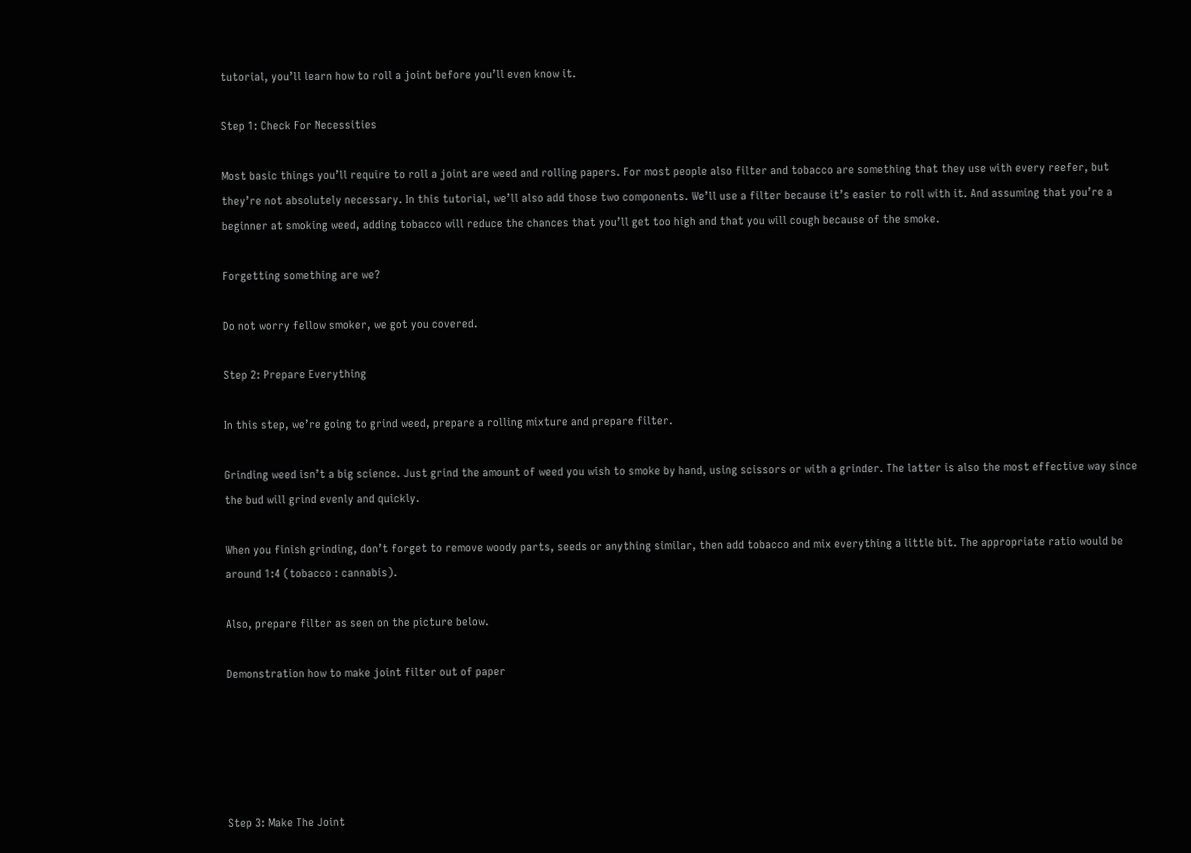tutorial, you’ll learn how to roll a joint before you’ll even know it.

Step 1: Check For Necessities

Most basic things you’ll require to roll a joint are weed and rolling papers. For most people also filter and tobacco are something that they use with every reefer, but they’re not absolutely necessary. In this tutorial, we’ll also add those two components. We’ll use a filter because it’s easier to roll with it. And assuming that you’re a beginner at smoking weed, adding tobacco will reduce the chances that you’ll get too high and that you will cough because of the smoke.

Forgetting something are we?

Do not worry fellow smoker, we got you covered.

Step 2: Prepare Everything

In this step, we’re going to grind weed, prepare a rolling mixture and prepare filter.

Grinding weed isn’t a big science. Just grind the amount of weed you wish to smoke by hand, using scissors or with a grinder. The latter is also the most effective way since the bud will grind evenly and quickly.

When you finish grinding, don’t forget to remove woody parts, seeds or anything similar, then add tobacco and mix everything a little bit. The appropriate ratio would be around 1:4 (tobacco : cannabis).

Also, prepare filter as seen on the picture below.

Demonstration how to make joint filter out of paper





Step 3: Make The Joint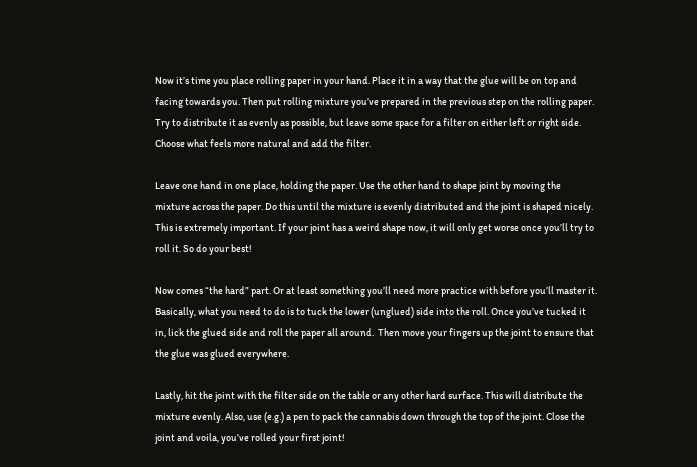Now it’s time you place rolling paper in your hand. Place it in a way that the glue will be on top and facing towards you. Then put rolling mixture you’ve prepared in the previous step on the rolling paper. Try to distribute it as evenly as possible, but leave some space for a filter on either left or right side. Choose what feels more natural and add the filter.

Leave one hand in one place, holding the paper. Use the other hand to shape joint by moving the mixture across the paper. Do this until the mixture is evenly distributed and the joint is shaped nicely. This is extremely important. If your joint has a weird shape now, it will only get worse once you’ll try to roll it. So do your best!

Now comes “the hard” part. Or at least something you’ll need more practice with before you’ll master it. Basically, what you need to do is to tuck the lower (unglued) side into the roll. Once you’ve tucked it in, lick the glued side and roll the paper all around.  Then move your fingers up the joint to ensure that the glue was glued everywhere.

Lastly, hit the joint with the filter side on the table or any other hard surface. This will distribute the mixture evenly. Also, use (e.g.) a pen to pack the cannabis down through the top of the joint. Close the joint and voila, you’ve rolled your first joint!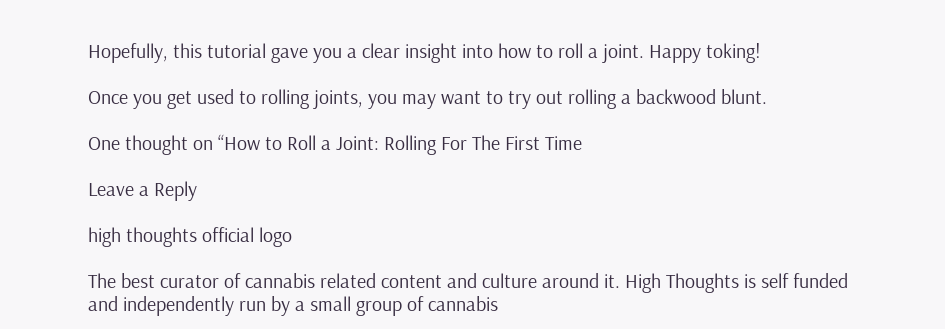Hopefully, this tutorial gave you a clear insight into how to roll a joint. Happy toking!

Once you get used to rolling joints, you may want to try out rolling a backwood blunt.

One thought on “How to Roll a Joint: Rolling For The First Time

Leave a Reply

high thoughts official logo

The best curator of cannabis related content and culture around it. High Thoughts is self funded and independently run by a small group of cannabis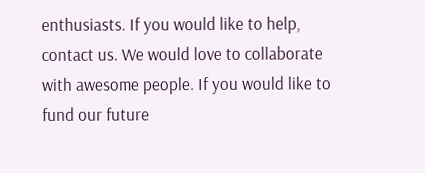enthusiasts. If you would like to help, contact us. We would love to collaborate with awesome people. If you would like to fund our future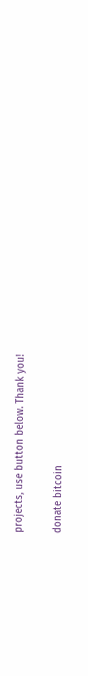projects, use button below. Thank you!

donate bitcoin